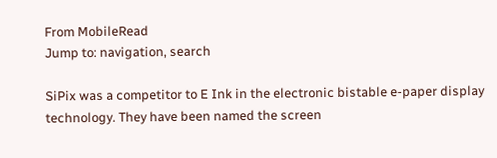From MobileRead
Jump to: navigation, search

SiPix was a competitor to E Ink in the electronic bistable e-paper display technology. They have been named the screen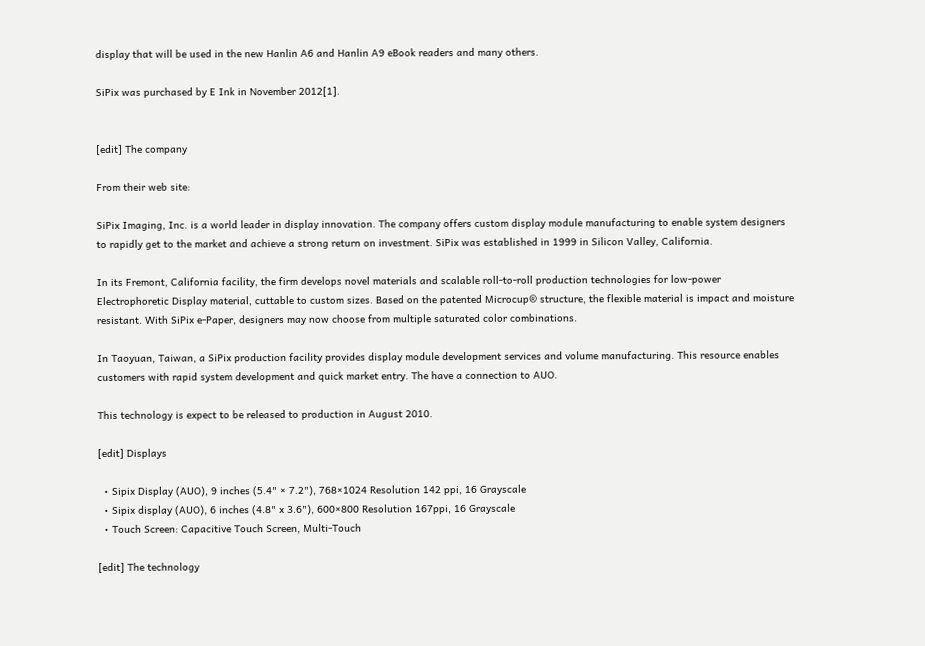display that will be used in the new Hanlin A6 and Hanlin A9 eBook readers and many others.

SiPix was purchased by E Ink in November 2012[1].


[edit] The company

From their web site:

SiPix Imaging, Inc. is a world leader in display innovation. The company offers custom display module manufacturing to enable system designers to rapidly get to the market and achieve a strong return on investment. SiPix was established in 1999 in Silicon Valley, California.

In its Fremont, California facility, the firm develops novel materials and scalable roll-to-roll production technologies for low-power Electrophoretic Display material, cuttable to custom sizes. Based on the patented Microcup® structure, the flexible material is impact and moisture resistant. With SiPix e-Paper, designers may now choose from multiple saturated color combinations.

In Taoyuan, Taiwan, a SiPix production facility provides display module development services and volume manufacturing. This resource enables customers with rapid system development and quick market entry. The have a connection to AUO.

This technology is expect to be released to production in August 2010.

[edit] Displays

  • Sipix Display (AUO), 9 inches (5.4" × 7.2"), 768×1024 Resolution 142 ppi, 16 Grayscale
  • Sipix display (AUO), 6 inches (4.8" x 3.6"), 600×800 Resolution 167ppi, 16 Grayscale
  • Touch Screen: Capacitive Touch Screen, Multi-Touch

[edit] The technology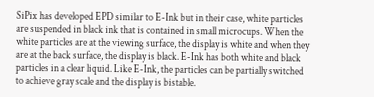SiPix has developed EPD similar to E-Ink but in their case, white particles are suspended in black ink that is contained in small microcups. When the white particles are at the viewing surface, the display is white and when they are at the back surface, the display is black. E-Ink has both white and black particles in a clear liquid. Like E-Ink, the particles can be partially switched to achieve gray scale and the display is bistable.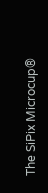The SiPix Microcup®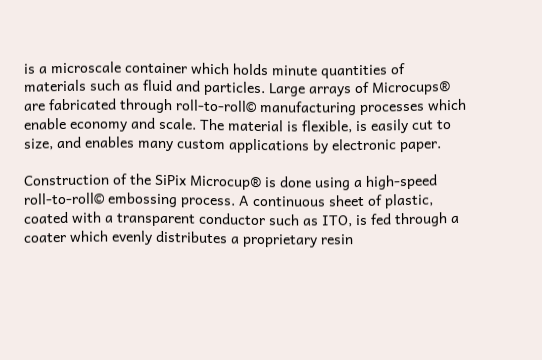is a microscale container which holds minute quantities of materials such as fluid and particles. Large arrays of Microcups® are fabricated through roll-to-roll© manufacturing processes which enable economy and scale. The material is flexible, is easily cut to size, and enables many custom applications by electronic paper.

Construction of the SiPix Microcup® is done using a high-speed roll-to-roll© embossing process. A continuous sheet of plastic, coated with a transparent conductor such as ITO, is fed through a coater which evenly distributes a proprietary resin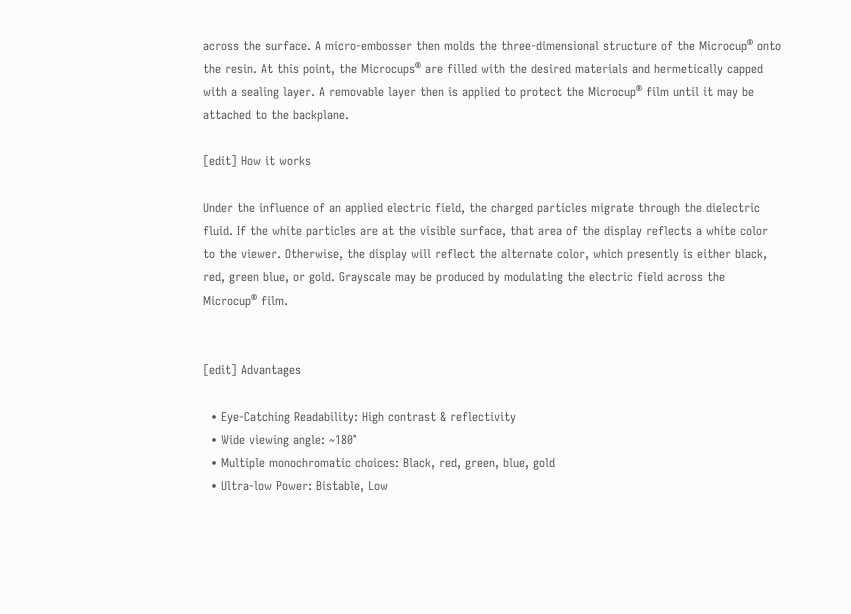across the surface. A micro-embosser then molds the three-dimensional structure of the Microcup® onto the resin. At this point, the Microcups® are filled with the desired materials and hermetically capped with a sealing layer. A removable layer then is applied to protect the Microcup® film until it may be attached to the backplane.

[edit] How it works

Under the influence of an applied electric field, the charged particles migrate through the dielectric fluid. If the white particles are at the visible surface, that area of the display reflects a white color to the viewer. Otherwise, the display will reflect the alternate color, which presently is either black, red, green blue, or gold. Grayscale may be produced by modulating the electric field across the Microcup® film.


[edit] Advantages

  • Eye-Catching Readability: High contrast & reflectivity
  • Wide viewing angle: ~180°
  • Multiple monochromatic choices: Black, red, green, blue, gold
  • Ultra-low Power: Bistable, Low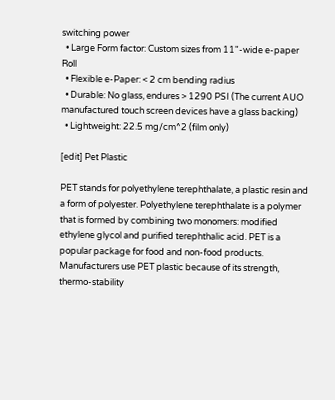switching power
  • Large Form factor: Custom sizes from 11"-wide e-paper Roll
  • Flexible e-Paper: < 2 cm bending radius
  • Durable: No glass, endures > 1290 PSI (The current AUO manufactured touch screen devices have a glass backing)
  • Lightweight: 22.5 mg/cm^2 (film only)

[edit] Pet Plastic

PET stands for polyethylene terephthalate, a plastic resin and a form of polyester. Polyethylene terephthalate is a polymer that is formed by combining two monomers: modified ethylene glycol and purified terephthalic acid. PET is a popular package for food and non-food products. Manufacturers use PET plastic because of its strength, thermo-stability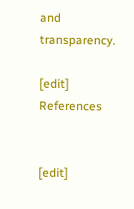and transparency.

[edit] References


[edit]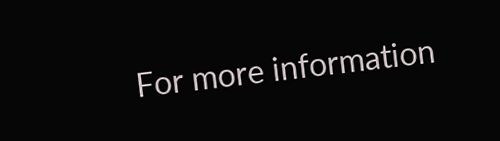For more information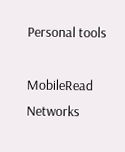Personal tools

MobileRead Networks